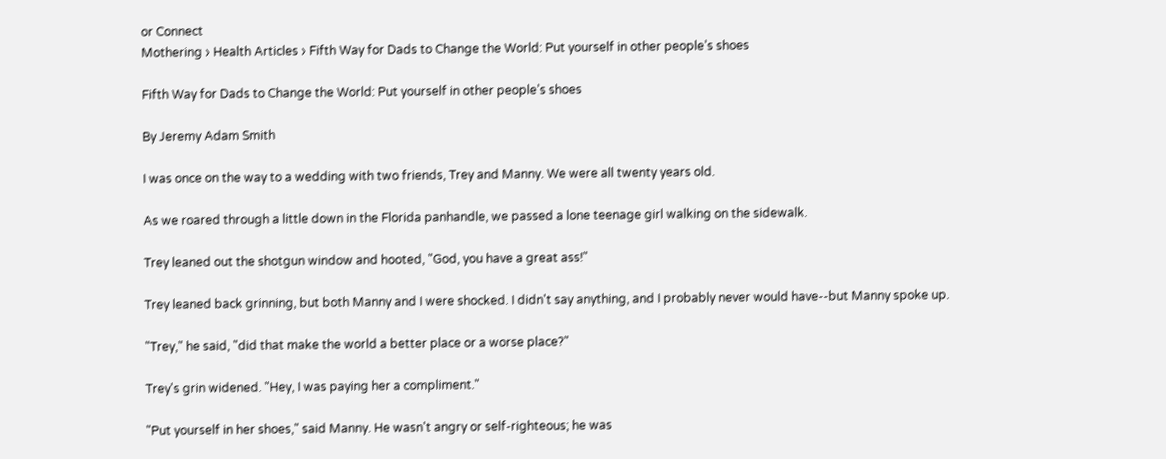or Connect
Mothering › Health Articles › Fifth Way for Dads to Change the World: Put yourself in other people’s shoes

Fifth Way for Dads to Change the World: Put yourself in other people’s shoes

By Jeremy Adam Smith

I was once on the way to a wedding with two friends, Trey and Manny. We were all twenty years old.

As we roared through a little down in the Florida panhandle, we passed a lone teenage girl walking on the sidewalk.

Trey leaned out the shotgun window and hooted, "God, you have a great ass!"

Trey leaned back grinning, but both Manny and I were shocked. I didn't say anything, and I probably never would have--but Manny spoke up.

"Trey," he said, "did that make the world a better place or a worse place?"

Trey's grin widened. "Hey, I was paying her a compliment."

"Put yourself in her shoes," said Manny. He wasn't angry or self-righteous; he was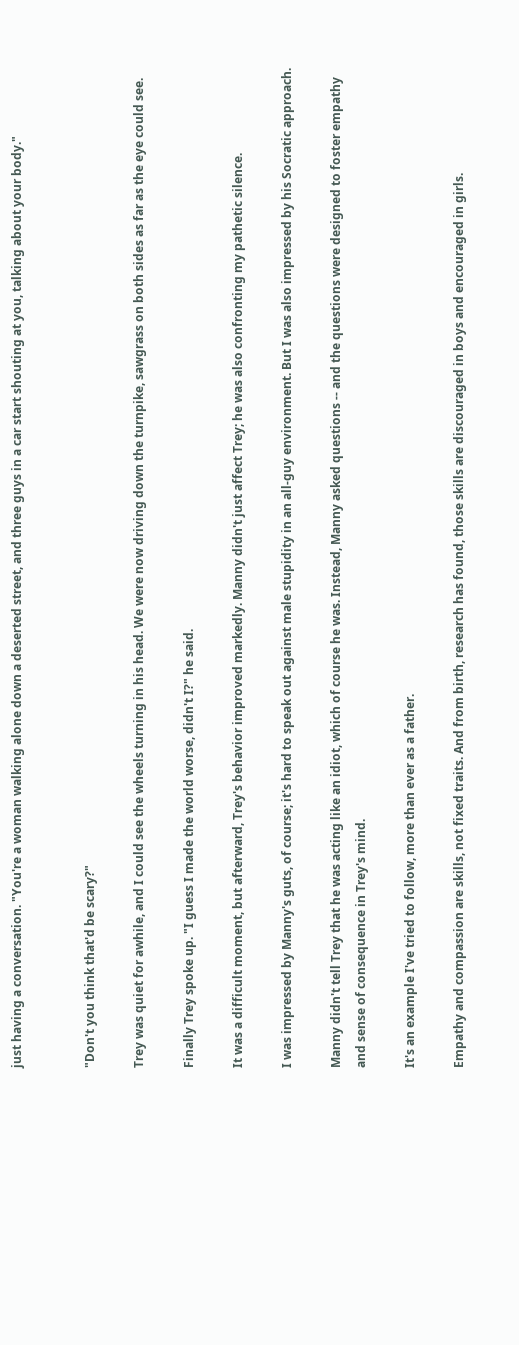just having a conversation. "You're a woman walking alone down a deserted street, and three guys in a car start shouting at you, talking about your body."


"Don't you think that'd be scary?"

Trey was quiet for awhile, and I could see the wheels turning in his head. We were now driving down the turnpike, sawgrass on both sides as far as the eye could see.

Finally Trey spoke up. "I guess I made the world worse, didn't I?" he said.

It was a difficult moment, but afterward, Trey's behavior improved markedly. Manny didn't just affect Trey; he was also confronting my pathetic silence.

I was impressed by Manny's guts, of course; it's hard to speak out against male stupidity in an all-guy environment. But I was also impressed by his Socratic approach.

Manny didn't tell Trey that he was acting like an idiot, which of course he was. Instead, Manny asked questions -- and the questions were designed to foster empathy and sense of consequence in Trey's mind.

It's an example I've tried to follow, more than ever as a father.

Empathy and compassion are skills, not fixed traits. And from birth, research has found, those skills are discouraged in boys and encouraged in girls.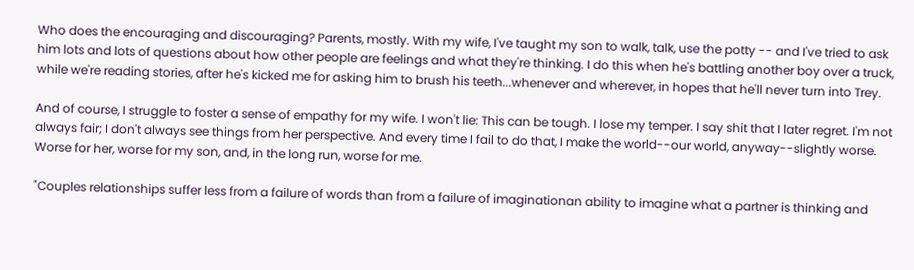Who does the encouraging and discouraging? Parents, mostly. With my wife, I've taught my son to walk, talk, use the potty -- and I've tried to ask him lots and lots of questions about how other people are feelings and what they're thinking. I do this when he's battling another boy over a truck, while we're reading stories, after he's kicked me for asking him to brush his teeth...whenever and wherever, in hopes that he'll never turn into Trey.

And of course, I struggle to foster a sense of empathy for my wife. I won't lie: This can be tough. I lose my temper. I say shit that I later regret. I'm not always fair; I don't always see things from her perspective. And every time I fail to do that, I make the world--our world, anyway--slightly worse. Worse for her, worse for my son, and, in the long run, worse for me.

"Couples relationships suffer less from a failure of words than from a failure of imaginationan ability to imagine what a partner is thinking and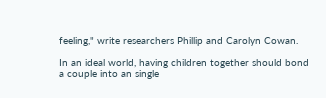feeling," write researchers Phillip and Carolyn Cowan.

In an ideal world, having children together should bond a couple into an single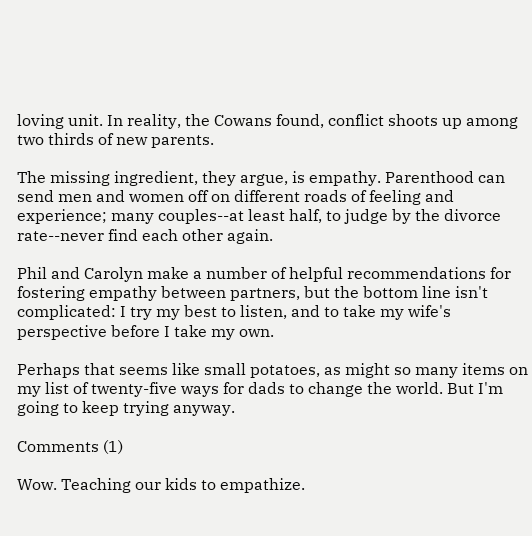loving unit. In reality, the Cowans found, conflict shoots up among two thirds of new parents.

The missing ingredient, they argue, is empathy. Parenthood can send men and women off on different roads of feeling and experience; many couples--at least half, to judge by the divorce rate--never find each other again.

Phil and Carolyn make a number of helpful recommendations for fostering empathy between partners, but the bottom line isn't complicated: I try my best to listen, and to take my wife's perspective before I take my own.

Perhaps that seems like small potatoes, as might so many items on my list of twenty-five ways for dads to change the world. But I'm going to keep trying anyway.

Comments (1)

Wow. Teaching our kids to empathize.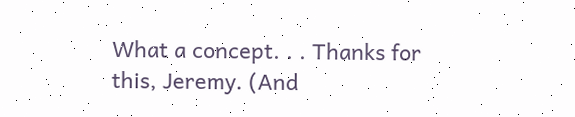What a concept. . . Thanks for this, Jeremy. (And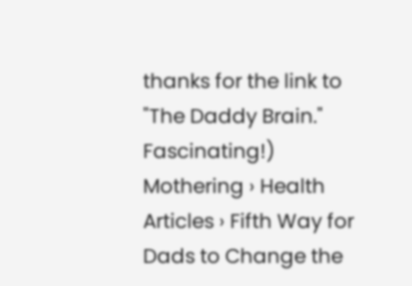thanks for the link to "The Daddy Brain." Fascinating!)
Mothering › Health Articles › Fifth Way for Dads to Change the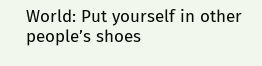World: Put yourself in other people’s shoes